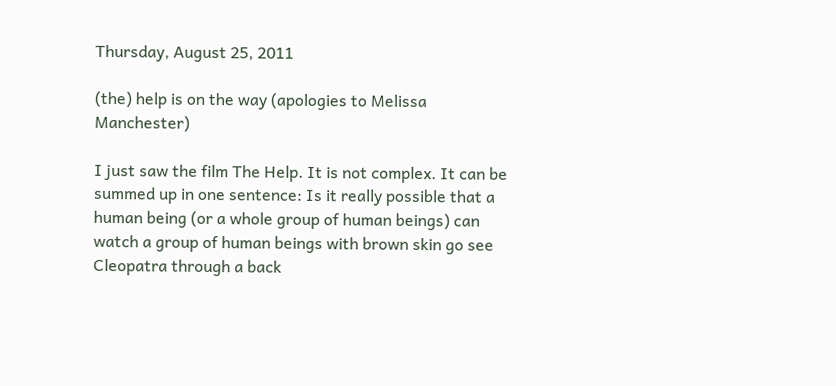Thursday, August 25, 2011

(the) help is on the way (apologies to Melissa Manchester)

I just saw the film The Help. It is not complex. It can be summed up in one sentence: Is it really possible that a human being (or a whole group of human beings) can watch a group of human beings with brown skin go see Cleopatra through a back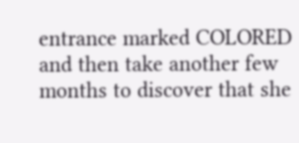entrance marked COLORED and then take another few months to discover that she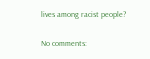lives among racist people?

No comments: